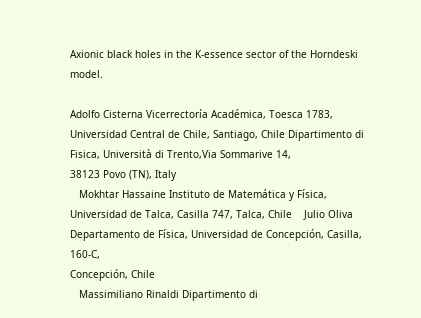Axionic black holes in the K-essence sector of the Horndeski model.

Adolfo Cisterna Vicerrectoría Académica, Toesca 1783, Universidad Central de Chile, Santiago, Chile Dipartimento di Fisica, Università di Trento,Via Sommarive 14,
38123 Povo (TN), Italy
   Mokhtar Hassaine Instituto de Matemática y Física, Universidad de Talca, Casilla 747, Talca, Chile    Julio Oliva Departamento de Física, Universidad de Concepción, Casilla, 160-C,
Concepción, Chile
   Massimiliano Rinaldi Dipartimento di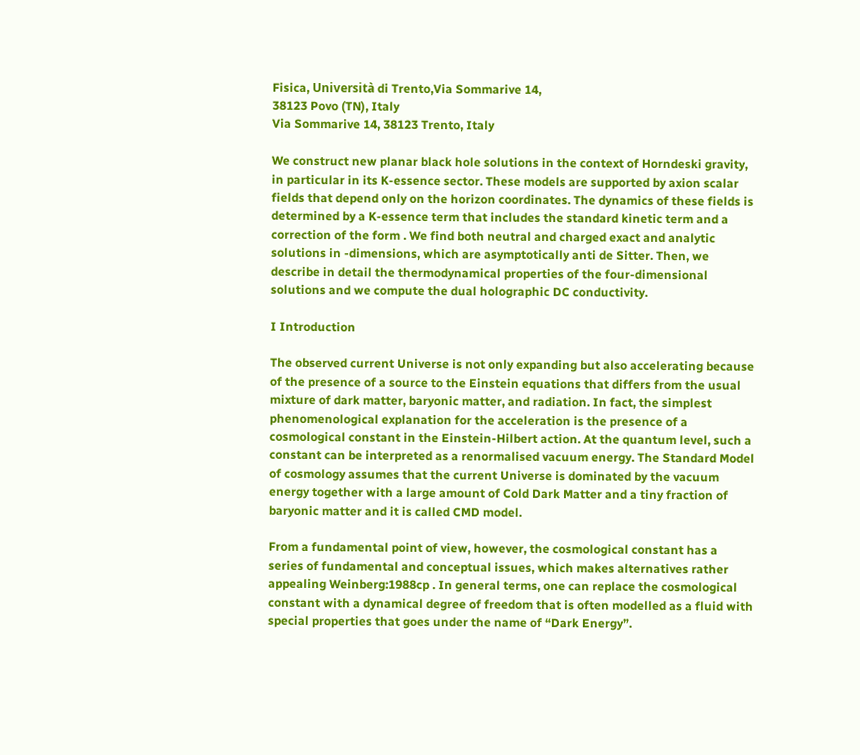Fisica, Università di Trento,Via Sommarive 14,
38123 Povo (TN), Italy
Via Sommarive 14, 38123 Trento, Italy

We construct new planar black hole solutions in the context of Horndeski gravity, in particular in its K-essence sector. These models are supported by axion scalar fields that depend only on the horizon coordinates. The dynamics of these fields is determined by a K-essence term that includes the standard kinetic term and a correction of the form . We find both neutral and charged exact and analytic solutions in -dimensions, which are asymptotically anti de Sitter. Then, we describe in detail the thermodynamical properties of the four-dimensional solutions and we compute the dual holographic DC conductivity.

I Introduction

The observed current Universe is not only expanding but also accelerating because of the presence of a source to the Einstein equations that differs from the usual mixture of dark matter, baryonic matter, and radiation. In fact, the simplest phenomenological explanation for the acceleration is the presence of a cosmological constant in the Einstein-Hilbert action. At the quantum level, such a constant can be interpreted as a renormalised vacuum energy. The Standard Model of cosmology assumes that the current Universe is dominated by the vacuum energy together with a large amount of Cold Dark Matter and a tiny fraction of baryonic matter and it is called CMD model.

From a fundamental point of view, however, the cosmological constant has a series of fundamental and conceptual issues, which makes alternatives rather appealing Weinberg:1988cp . In general terms, one can replace the cosmological constant with a dynamical degree of freedom that is often modelled as a fluid with special properties that goes under the name of “Dark Energy”.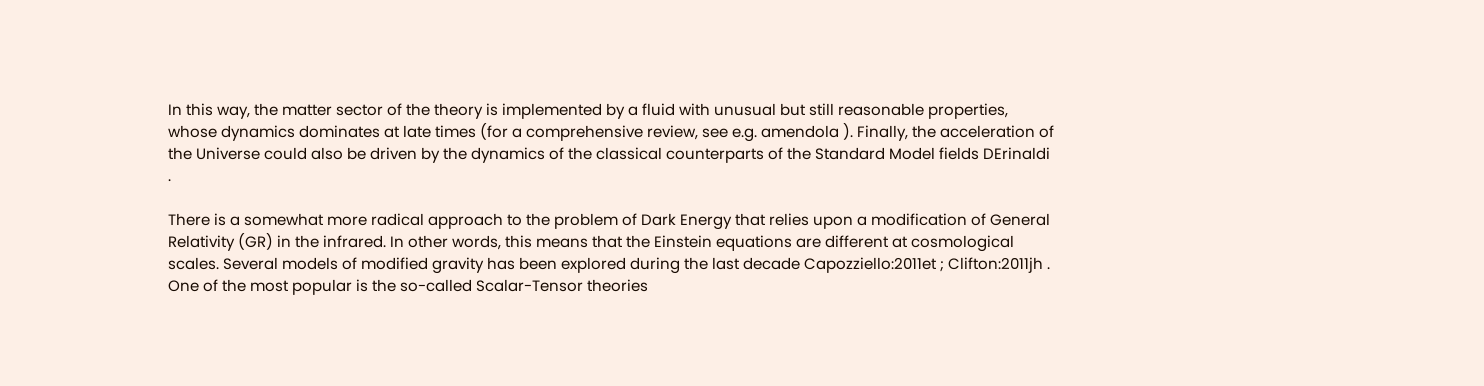In this way, the matter sector of the theory is implemented by a fluid with unusual but still reasonable properties, whose dynamics dominates at late times (for a comprehensive review, see e.g. amendola ). Finally, the acceleration of the Universe could also be driven by the dynamics of the classical counterparts of the Standard Model fields DErinaldi .

There is a somewhat more radical approach to the problem of Dark Energy that relies upon a modification of General Relativity (GR) in the infrared. In other words, this means that the Einstein equations are different at cosmological scales. Several models of modified gravity has been explored during the last decade Capozziello:2011et ; Clifton:2011jh . One of the most popular is the so-called Scalar-Tensor theories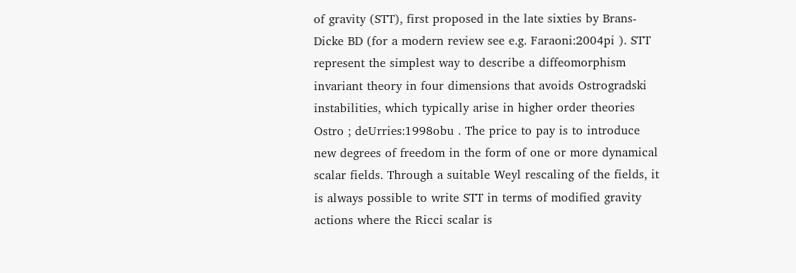of gravity (STT), first proposed in the late sixties by Brans-Dicke BD (for a modern review see e.g. Faraoni:2004pi ). STT represent the simplest way to describe a diffeomorphism invariant theory in four dimensions that avoids Ostrogradski instabilities, which typically arise in higher order theories Ostro ; deUrries:1998obu . The price to pay is to introduce new degrees of freedom in the form of one or more dynamical scalar fields. Through a suitable Weyl rescaling of the fields, it is always possible to write STT in terms of modified gravity actions where the Ricci scalar is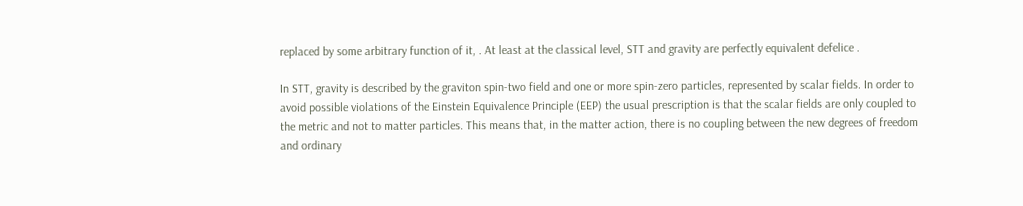replaced by some arbitrary function of it, . At least at the classical level, STT and gravity are perfectly equivalent defelice .

In STT, gravity is described by the graviton spin-two field and one or more spin-zero particles, represented by scalar fields. In order to avoid possible violations of the Einstein Equivalence Principle (EEP) the usual prescription is that the scalar fields are only coupled to the metric and not to matter particles. This means that, in the matter action, there is no coupling between the new degrees of freedom and ordinary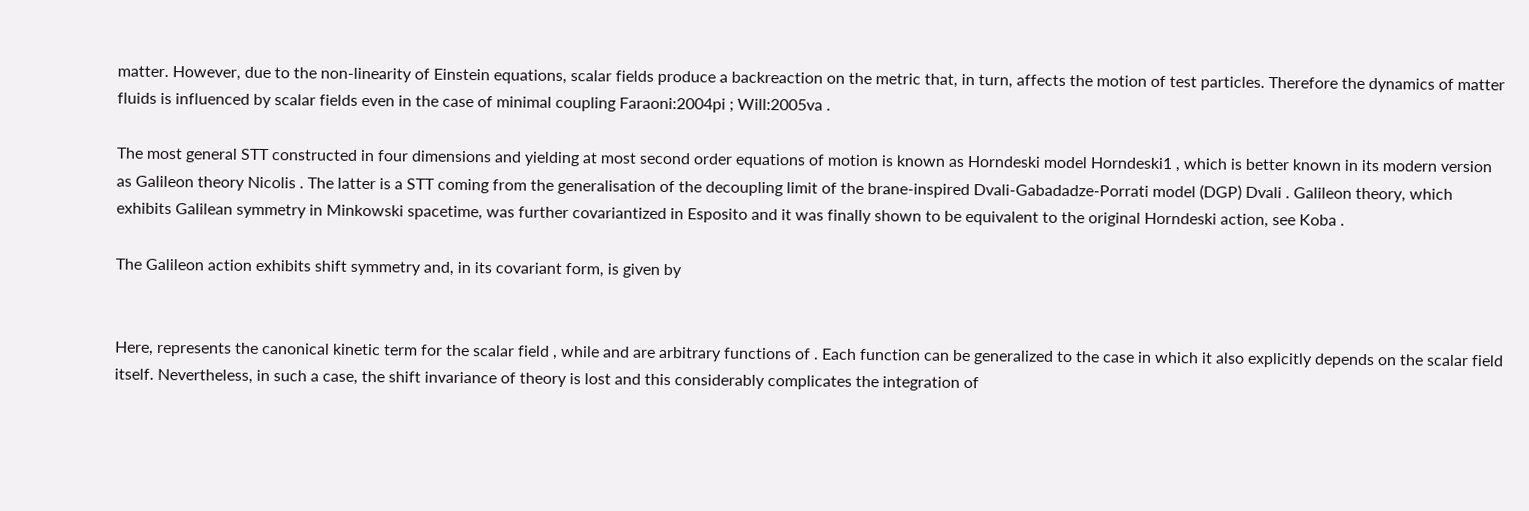matter. However, due to the non-linearity of Einstein equations, scalar fields produce a backreaction on the metric that, in turn, affects the motion of test particles. Therefore the dynamics of matter fluids is influenced by scalar fields even in the case of minimal coupling Faraoni:2004pi ; Will:2005va .

The most general STT constructed in four dimensions and yielding at most second order equations of motion is known as Horndeski model Horndeski1 , which is better known in its modern version as Galileon theory Nicolis . The latter is a STT coming from the generalisation of the decoupling limit of the brane-inspired Dvali-Gabadadze-Porrati model (DGP) Dvali . Galileon theory, which exhibits Galilean symmetry in Minkowski spacetime, was further covariantized in Esposito and it was finally shown to be equivalent to the original Horndeski action, see Koba .

The Galileon action exhibits shift symmetry and, in its covariant form, is given by


Here, represents the canonical kinetic term for the scalar field , while and are arbitrary functions of . Each function can be generalized to the case in which it also explicitly depends on the scalar field itself. Nevertheless, in such a case, the shift invariance of theory is lost and this considerably complicates the integration of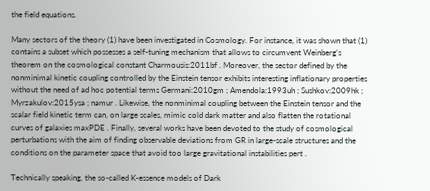the field equations.

Many sectors of the theory (1) have been investigated in Cosmology. For instance, it was shown that (1) contains a subset which possesses a self-tuning mechanism that allows to circumvent Weinberg’s theorem on the cosmological constant Charmousis:2011bf . Moreover, the sector defined by the nonminimal kinetic coupling controlled by the Einstein tensor exhibits interesting inflationary properties without the need of ad hoc potential terms Germani:2010gm ; Amendola:1993uh ; Sushkov:2009hk ; Myrzakulov:2015ysa ; namur . Likewise, the nonminimal coupling between the Einstein tensor and the scalar field kinetic term can, on large scales, mimic cold dark matter and also flatten the rotational curves of galaxies maxPDE . Finally, several works have been devoted to the study of cosmological perturbations with the aim of finding observable deviations from GR in large-scale structures and the conditions on the parameter space that avoid too large gravitational instabilities pert .

Technically speaking, the so-called K-essence models of Dark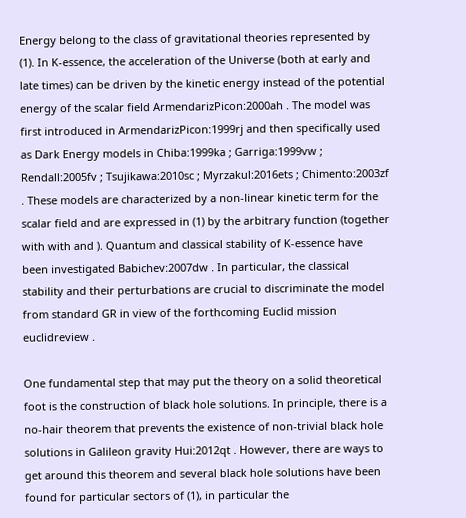Energy belong to the class of gravitational theories represented by (1). In K-essence, the acceleration of the Universe (both at early and late times) can be driven by the kinetic energy instead of the potential energy of the scalar field ArmendarizPicon:2000ah . The model was first introduced in ArmendarizPicon:1999rj and then specifically used as Dark Energy models in Chiba:1999ka ; Garriga:1999vw ; Rendall:2005fv ; Tsujikawa:2010sc ; Myrzakul:2016ets ; Chimento:2003zf . These models are characterized by a non-linear kinetic term for the scalar field and are expressed in (1) by the arbitrary function (together with with and ). Quantum and classical stability of K-essence have been investigated Babichev:2007dw . In particular, the classical stability and their perturbations are crucial to discriminate the model from standard GR in view of the forthcoming Euclid mission euclidreview .

One fundamental step that may put the theory on a solid theoretical foot is the construction of black hole solutions. In principle, there is a no-hair theorem that prevents the existence of non-trivial black hole solutions in Galileon gravity Hui:2012qt . However, there are ways to get around this theorem and several black hole solutions have been found for particular sectors of (1), in particular the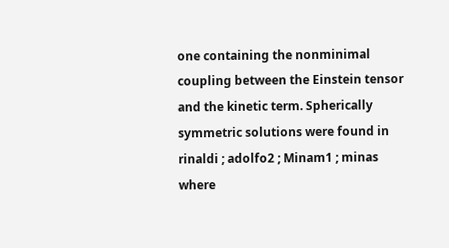one containing the nonminimal coupling between the Einstein tensor and the kinetic term. Spherically symmetric solutions were found in rinaldi ; adolfo2 ; Minam1 ; minas where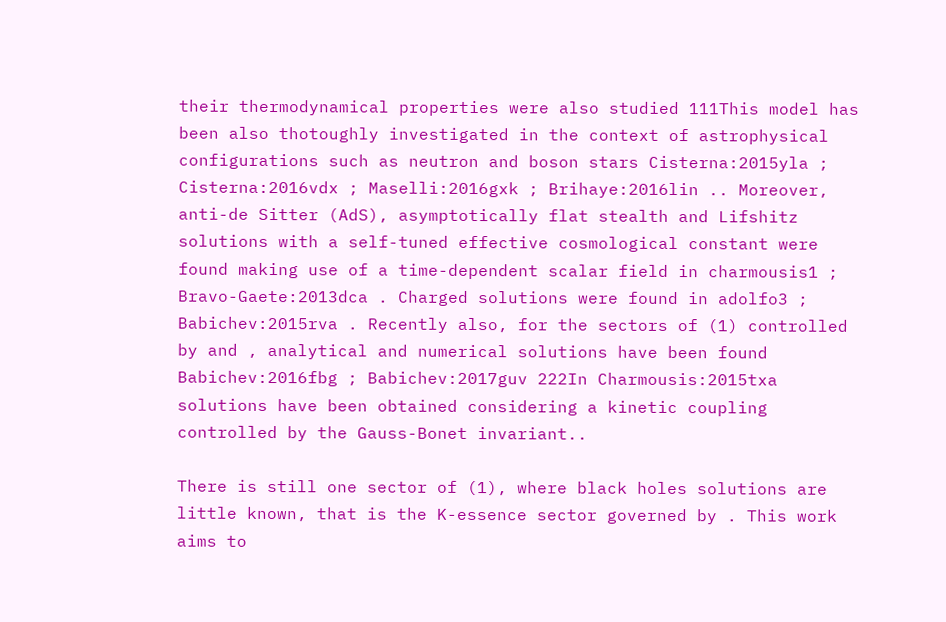their thermodynamical properties were also studied 111This model has been also thotoughly investigated in the context of astrophysical configurations such as neutron and boson stars Cisterna:2015yla ; Cisterna:2016vdx ; Maselli:2016gxk ; Brihaye:2016lin .. Moreover, anti-de Sitter (AdS), asymptotically flat stealth and Lifshitz solutions with a self-tuned effective cosmological constant were found making use of a time-dependent scalar field in charmousis1 ; Bravo-Gaete:2013dca . Charged solutions were found in adolfo3 ; Babichev:2015rva . Recently also, for the sectors of (1) controlled by and , analytical and numerical solutions have been found Babichev:2016fbg ; Babichev:2017guv 222In Charmousis:2015txa solutions have been obtained considering a kinetic coupling controlled by the Gauss-Bonet invariant..

There is still one sector of (1), where black holes solutions are little known, that is the K-essence sector governed by . This work aims to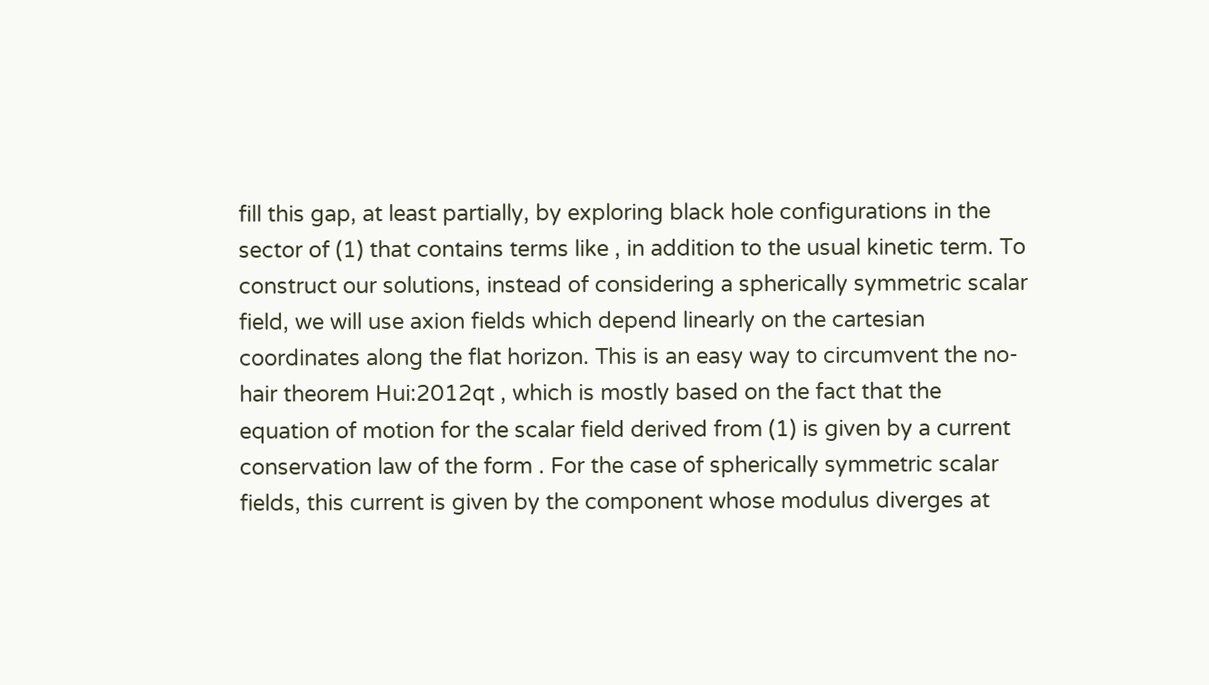fill this gap, at least partially, by exploring black hole configurations in the sector of (1) that contains terms like , in addition to the usual kinetic term. To construct our solutions, instead of considering a spherically symmetric scalar field, we will use axion fields which depend linearly on the cartesian coordinates along the flat horizon. This is an easy way to circumvent the no-hair theorem Hui:2012qt , which is mostly based on the fact that the equation of motion for the scalar field derived from (1) is given by a current conservation law of the form . For the case of spherically symmetric scalar fields, this current is given by the component whose modulus diverges at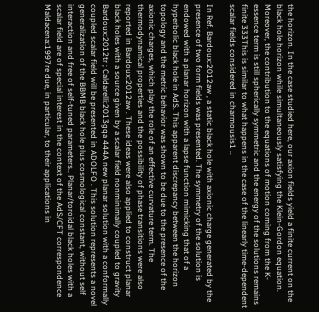the horizon. In the case studied here, our axion fields yield a finite current on the black hole horizon while simultaneously satisfying the Klein-Gordon equation. Moreover, the contribution to the equations of motion coming from the K-essence term is still spherically symmetric and the energy of the solutions remains finite 333This is similar to what happens in the case of the linearly time-dependent scalar fields considered in charmousis1 ..

In Ref. Bardoux:2012aw , a static black hole with axionic charge generated by the presence of two form fields was presented. The symmetry of the solution is endowed with a planar horizon with a lapse function mimicking that of a hyperbolic black hole in AdS. This apparent discrepancy between the horizon topology and the metric behavior was shown to be due to the presence of the axionic charges, which play the role of an effective curvature term. The thermodynamical properties and the possibility of phase transitions were also reported in Bardoux:2012aw . These ideas were also applied to construct planar black holes with a source given by a scalar field nonminimally coupled to gravity Bardoux:2012tr ; Caldarelli:2013gqa 444A new planar solution with a conformally coupled scalar field will be presented in ADOLFO . This solution represents a novel generalization of the BBMB black hole plus cosmological constant, without self interaction and free of self-tuned parameters.. Planar/toroidal black holes with a scalar field are of special interest in the context of the AdS/CFT correspondence Maldacena:1997re due, in particular, to their applications in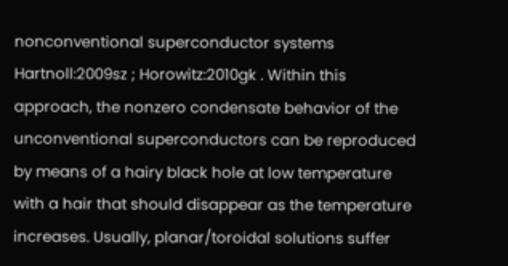nonconventional superconductor systems Hartnoll:2009sz ; Horowitz:2010gk . Within this approach, the nonzero condensate behavior of the unconventional superconductors can be reproduced by means of a hairy black hole at low temperature with a hair that should disappear as the temperature increases. Usually, planar/toroidal solutions suffer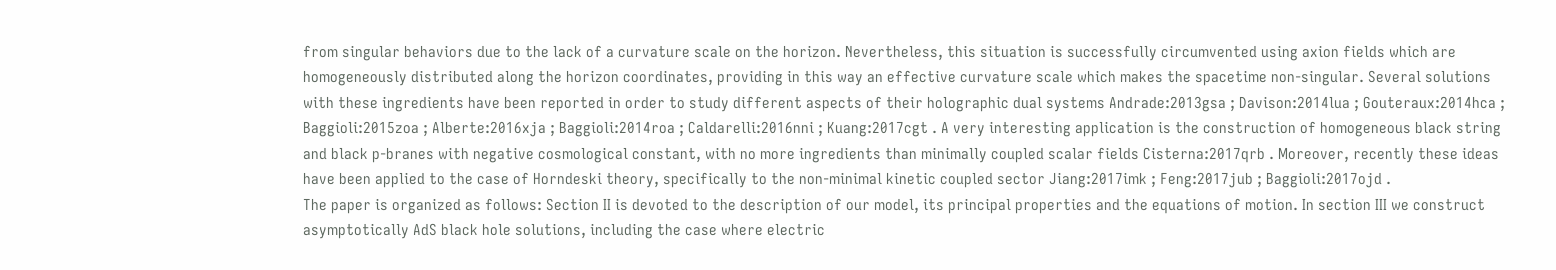from singular behaviors due to the lack of a curvature scale on the horizon. Nevertheless, this situation is successfully circumvented using axion fields which are homogeneously distributed along the horizon coordinates, providing in this way an effective curvature scale which makes the spacetime non-singular. Several solutions with these ingredients have been reported in order to study different aspects of their holographic dual systems Andrade:2013gsa ; Davison:2014lua ; Gouteraux:2014hca ; Baggioli:2015zoa ; Alberte:2016xja ; Baggioli:2014roa ; Caldarelli:2016nni ; Kuang:2017cgt . A very interesting application is the construction of homogeneous black string and black p-branes with negative cosmological constant, with no more ingredients than minimally coupled scalar fields Cisterna:2017qrb . Moreover, recently these ideas have been applied to the case of Horndeski theory, specifically to the non-minimal kinetic coupled sector Jiang:2017imk ; Feng:2017jub ; Baggioli:2017ojd .
The paper is organized as follows: Section II is devoted to the description of our model, its principal properties and the equations of motion. In section III we construct asymptotically AdS black hole solutions, including the case where electric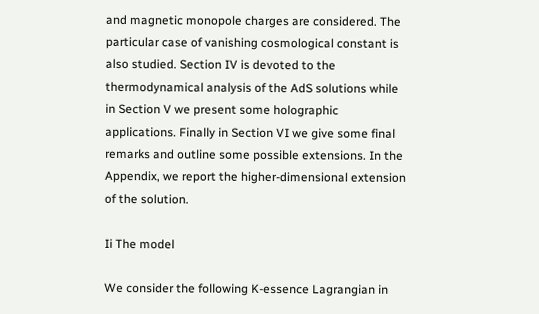and magnetic monopole charges are considered. The particular case of vanishing cosmological constant is also studied. Section IV is devoted to the thermodynamical analysis of the AdS solutions while in Section V we present some holographic applications. Finally in Section VI we give some final remarks and outline some possible extensions. In the Appendix, we report the higher-dimensional extension of the solution.

Ii The model

We consider the following K-essence Lagrangian in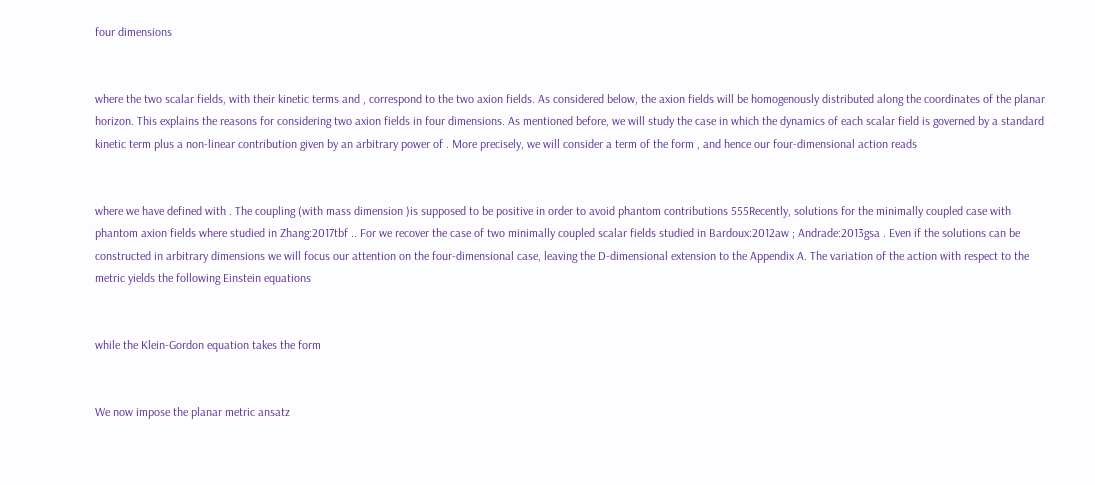four dimensions


where the two scalar fields, with their kinetic terms and , correspond to the two axion fields. As considered below, the axion fields will be homogenously distributed along the coordinates of the planar horizon. This explains the reasons for considering two axion fields in four dimensions. As mentioned before, we will study the case in which the dynamics of each scalar field is governed by a standard kinetic term plus a non-linear contribution given by an arbitrary power of . More precisely, we will consider a term of the form , and hence our four-dimensional action reads


where we have defined with . The coupling (with mass dimension )is supposed to be positive in order to avoid phantom contributions 555Recently, solutions for the minimally coupled case with phantom axion fields where studied in Zhang:2017tbf .. For we recover the case of two minimally coupled scalar fields studied in Bardoux:2012aw ; Andrade:2013gsa . Even if the solutions can be constructed in arbitrary dimensions we will focus our attention on the four-dimensional case, leaving the D-dimensional extension to the Appendix A. The variation of the action with respect to the metric yields the following Einstein equations


while the Klein-Gordon equation takes the form


We now impose the planar metric ansatz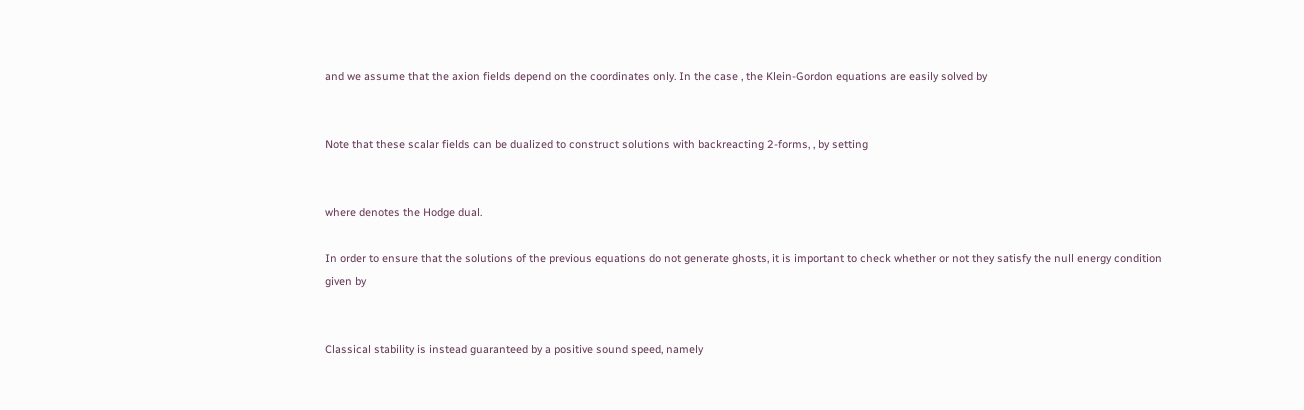and we assume that the axion fields depend on the coordinates only. In the case , the Klein-Gordon equations are easily solved by


Note that these scalar fields can be dualized to construct solutions with backreacting 2-forms, , by setting


where denotes the Hodge dual.

In order to ensure that the solutions of the previous equations do not generate ghosts, it is important to check whether or not they satisfy the null energy condition given by


Classical stability is instead guaranteed by a positive sound speed, namely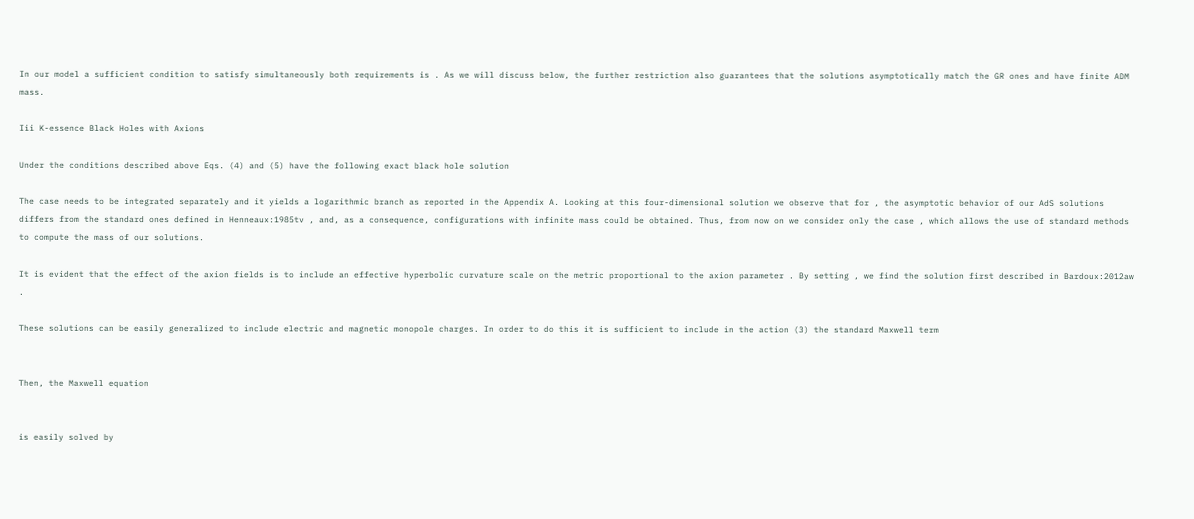In our model a sufficient condition to satisfy simultaneously both requirements is . As we will discuss below, the further restriction also guarantees that the solutions asymptotically match the GR ones and have finite ADM mass.

Iii K-essence Black Holes with Axions

Under the conditions described above Eqs. (4) and (5) have the following exact black hole solution

The case needs to be integrated separately and it yields a logarithmic branch as reported in the Appendix A. Looking at this four-dimensional solution we observe that for , the asymptotic behavior of our AdS solutions differs from the standard ones defined in Henneaux:1985tv , and, as a consequence, configurations with infinite mass could be obtained. Thus, from now on we consider only the case , which allows the use of standard methods to compute the mass of our solutions.

It is evident that the effect of the axion fields is to include an effective hyperbolic curvature scale on the metric proportional to the axion parameter . By setting , we find the solution first described in Bardoux:2012aw .

These solutions can be easily generalized to include electric and magnetic monopole charges. In order to do this it is sufficient to include in the action (3) the standard Maxwell term


Then, the Maxwell equation


is easily solved by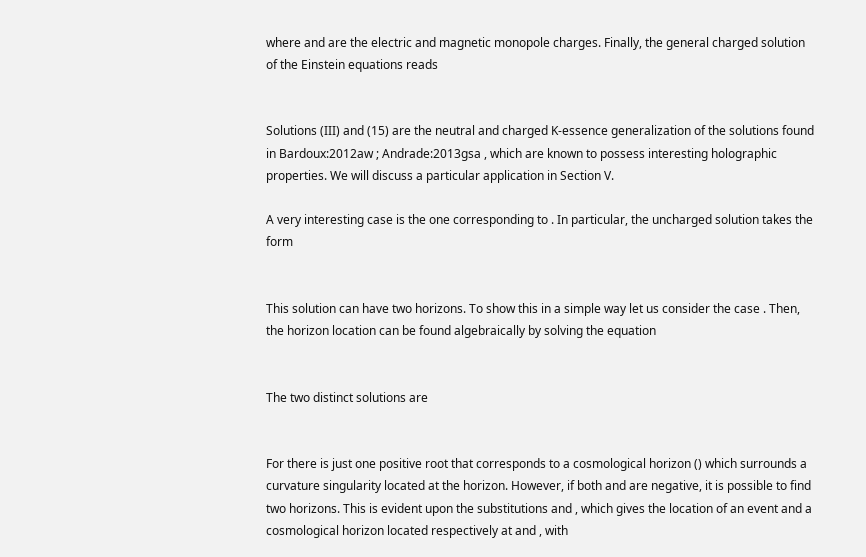where and are the electric and magnetic monopole charges. Finally, the general charged solution of the Einstein equations reads


Solutions (III) and (15) are the neutral and charged K-essence generalization of the solutions found in Bardoux:2012aw ; Andrade:2013gsa , which are known to possess interesting holographic properties. We will discuss a particular application in Section V.

A very interesting case is the one corresponding to . In particular, the uncharged solution takes the form


This solution can have two horizons. To show this in a simple way let us consider the case . Then, the horizon location can be found algebraically by solving the equation


The two distinct solutions are


For there is just one positive root that corresponds to a cosmological horizon () which surrounds a curvature singularity located at the horizon. However, if both and are negative, it is possible to find two horizons. This is evident upon the substitutions and , which gives the location of an event and a cosmological horizon located respectively at and , with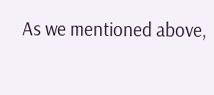As we mentioned above,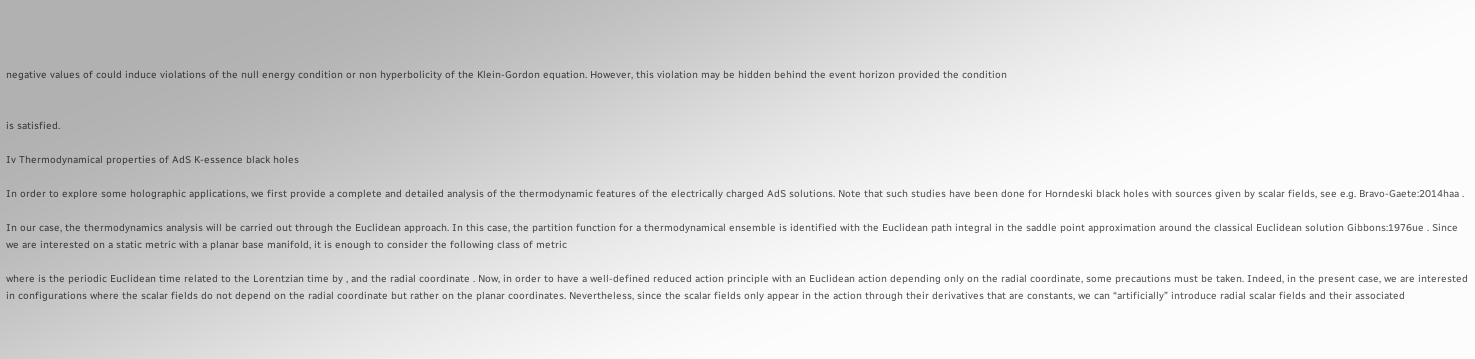negative values of could induce violations of the null energy condition or non hyperbolicity of the Klein-Gordon equation. However, this violation may be hidden behind the event horizon provided the condition


is satisfied.

Iv Thermodynamical properties of AdS K-essence black holes

In order to explore some holographic applications, we first provide a complete and detailed analysis of the thermodynamic features of the electrically charged AdS solutions. Note that such studies have been done for Horndeski black holes with sources given by scalar fields, see e.g. Bravo-Gaete:2014haa .

In our case, the thermodynamics analysis will be carried out through the Euclidean approach. In this case, the partition function for a thermodynamical ensemble is identified with the Euclidean path integral in the saddle point approximation around the classical Euclidean solution Gibbons:1976ue . Since we are interested on a static metric with a planar base manifold, it is enough to consider the following class of metric

where is the periodic Euclidean time related to the Lorentzian time by , and the radial coordinate . Now, in order to have a well-defined reduced action principle with an Euclidean action depending only on the radial coordinate, some precautions must be taken. Indeed, in the present case, we are interested in configurations where the scalar fields do not depend on the radial coordinate but rather on the planar coordinates. Nevertheless, since the scalar fields only appear in the action through their derivatives that are constants, we can “artificially” introduce radial scalar fields and their associated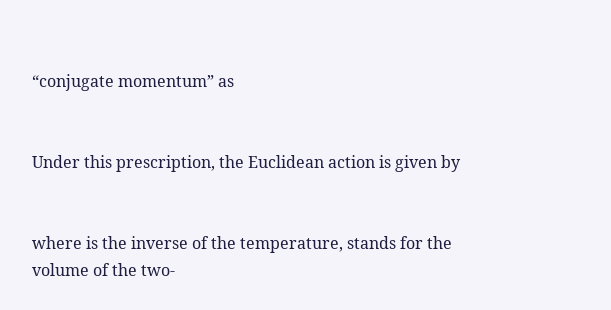“conjugate momentum” as


Under this prescription, the Euclidean action is given by


where is the inverse of the temperature, stands for the volume of the two-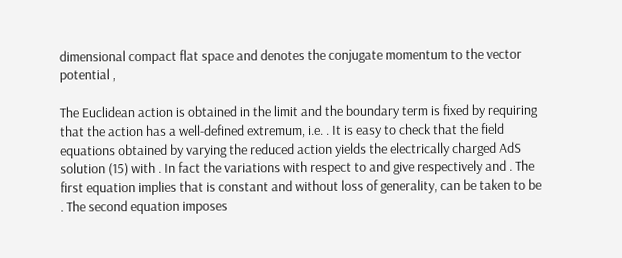dimensional compact flat space and denotes the conjugate momentum to the vector potential ,

The Euclidean action is obtained in the limit and the boundary term is fixed by requiring that the action has a well-defined extremum, i.e. . It is easy to check that the field equations obtained by varying the reduced action yields the electrically charged AdS solution (15) with . In fact the variations with respect to and give respectively and . The first equation implies that is constant and without loss of generality, can be taken to be . The second equation imposes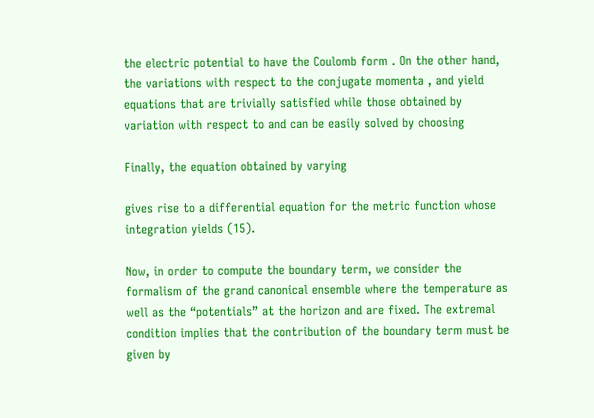the electric potential to have the Coulomb form . On the other hand, the variations with respect to the conjugate momenta , and yield equations that are trivially satisfied while those obtained by variation with respect to and can be easily solved by choosing

Finally, the equation obtained by varying

gives rise to a differential equation for the metric function whose integration yields (15).

Now, in order to compute the boundary term, we consider the formalism of the grand canonical ensemble where the temperature as well as the “potentials” at the horizon and are fixed. The extremal condition implies that the contribution of the boundary term must be given by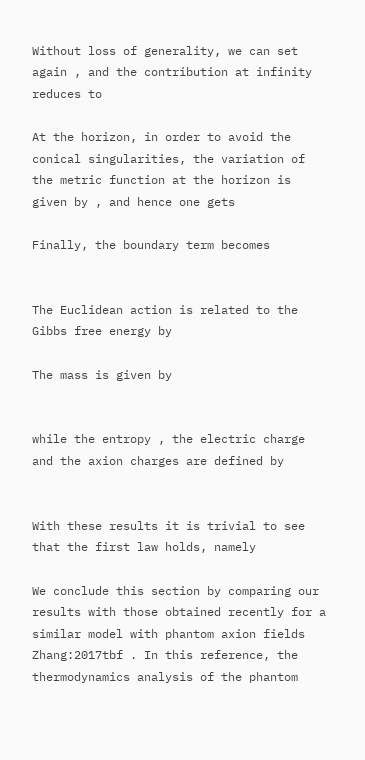Without loss of generality, we can set again , and the contribution at infinity reduces to

At the horizon, in order to avoid the conical singularities, the variation of the metric function at the horizon is given by , and hence one gets

Finally, the boundary term becomes


The Euclidean action is related to the Gibbs free energy by

The mass is given by


while the entropy , the electric charge and the axion charges are defined by


With these results it is trivial to see that the first law holds, namely

We conclude this section by comparing our results with those obtained recently for a similar model with phantom axion fields Zhang:2017tbf . In this reference, the thermodynamics analysis of the phantom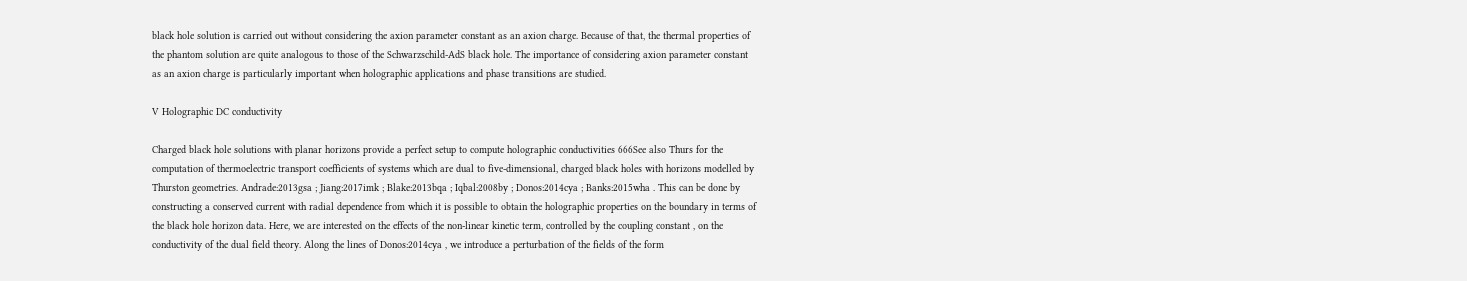black hole solution is carried out without considering the axion parameter constant as an axion charge. Because of that, the thermal properties of the phantom solution are quite analogous to those of the Schwarzschild-AdS black hole. The importance of considering axion parameter constant as an axion charge is particularly important when holographic applications and phase transitions are studied.

V Holographic DC conductivity

Charged black hole solutions with planar horizons provide a perfect setup to compute holographic conductivities 666See also Thurs for the computation of thermoelectric transport coefficients of systems which are dual to five-dimensional, charged black holes with horizons modelled by Thurston geometries. Andrade:2013gsa ; Jiang:2017imk ; Blake:2013bqa ; Iqbal:2008by ; Donos:2014cya ; Banks:2015wha . This can be done by constructing a conserved current with radial dependence from which it is possible to obtain the holographic properties on the boundary in terms of the black hole horizon data. Here, we are interested on the effects of the non-linear kinetic term, controlled by the coupling constant , on the conductivity of the dual field theory. Along the lines of Donos:2014cya , we introduce a perturbation of the fields of the form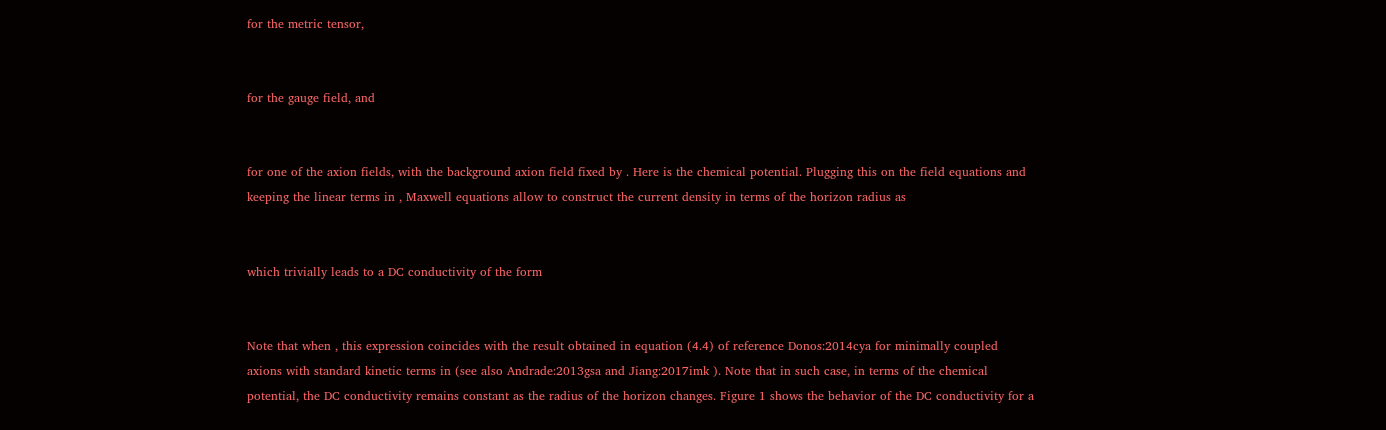for the metric tensor,


for the gauge field, and


for one of the axion fields, with the background axion field fixed by . Here is the chemical potential. Plugging this on the field equations and keeping the linear terms in , Maxwell equations allow to construct the current density in terms of the horizon radius as


which trivially leads to a DC conductivity of the form


Note that when , this expression coincides with the result obtained in equation (4.4) of reference Donos:2014cya for minimally coupled axions with standard kinetic terms in (see also Andrade:2013gsa and Jiang:2017imk ). Note that in such case, in terms of the chemical potential, the DC conductivity remains constant as the radius of the horizon changes. Figure 1 shows the behavior of the DC conductivity for a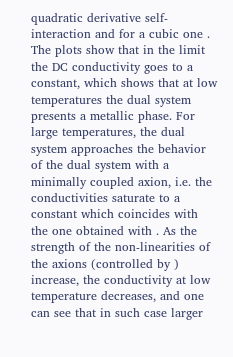quadratic derivative self-interaction and for a cubic one . The plots show that in the limit the DC conductivity goes to a constant, which shows that at low temperatures the dual system presents a metallic phase. For large temperatures, the dual system approaches the behavior of the dual system with a minimally coupled axion, i.e. the conductivities saturate to a constant which coincides with the one obtained with . As the strength of the non-linearities of the axions (controlled by ) increase, the conductivity at low temperature decreases, and one can see that in such case larger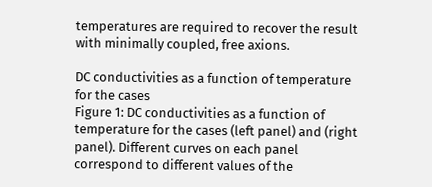temperatures are required to recover the result with minimally coupled, free axions.

DC conductivities as a function of temperature for the cases
Figure 1: DC conductivities as a function of temperature for the cases (left panel) and (right panel). Different curves on each panel correspond to different values of the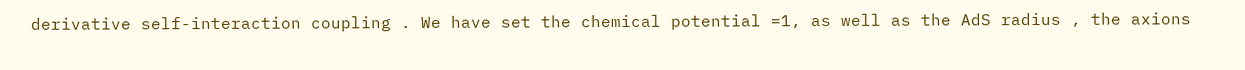derivative self-interaction coupling . We have set the chemical potential =1, as well as the AdS radius , the axions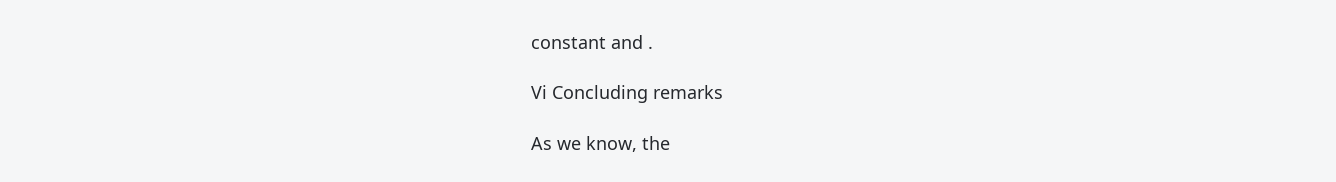constant and .

Vi Concluding remarks

As we know, the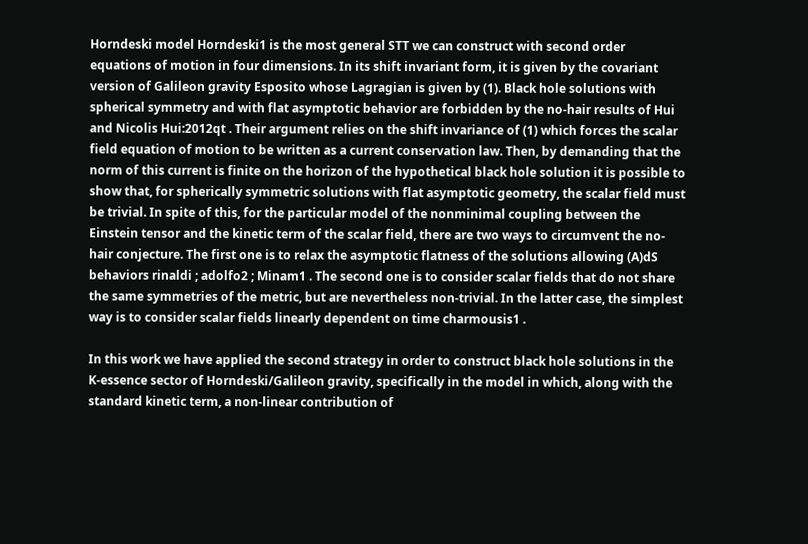Horndeski model Horndeski1 is the most general STT we can construct with second order equations of motion in four dimensions. In its shift invariant form, it is given by the covariant version of Galileon gravity Esposito whose Lagragian is given by (1). Black hole solutions with spherical symmetry and with flat asymptotic behavior are forbidden by the no-hair results of Hui and Nicolis Hui:2012qt . Their argument relies on the shift invariance of (1) which forces the scalar field equation of motion to be written as a current conservation law. Then, by demanding that the norm of this current is finite on the horizon of the hypothetical black hole solution it is possible to show that, for spherically symmetric solutions with flat asymptotic geometry, the scalar field must be trivial. In spite of this, for the particular model of the nonminimal coupling between the Einstein tensor and the kinetic term of the scalar field, there are two ways to circumvent the no-hair conjecture. The first one is to relax the asymptotic flatness of the solutions allowing (A)dS behaviors rinaldi ; adolfo2 ; Minam1 . The second one is to consider scalar fields that do not share the same symmetries of the metric, but are nevertheless non-trivial. In the latter case, the simplest way is to consider scalar fields linearly dependent on time charmousis1 .

In this work we have applied the second strategy in order to construct black hole solutions in the K-essence sector of Horndeski/Galileon gravity, specifically in the model in which, along with the standard kinetic term, a non-linear contribution of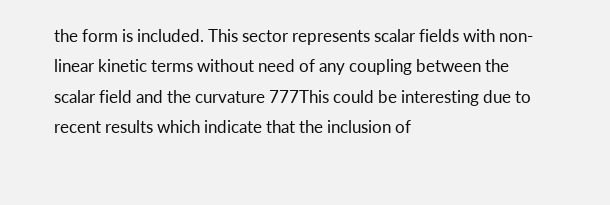the form is included. This sector represents scalar fields with non-linear kinetic terms without need of any coupling between the scalar field and the curvature 777This could be interesting due to recent results which indicate that the inclusion of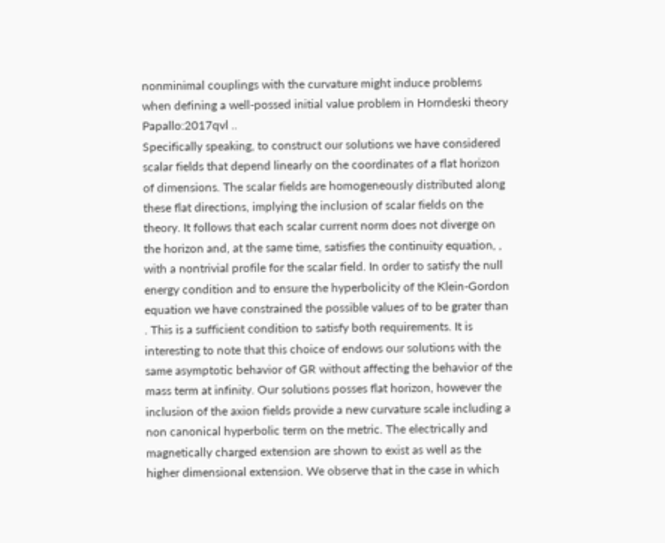nonminimal couplings with the curvature might induce problems when defining a well-possed initial value problem in Horndeski theory Papallo:2017qvl ..
Specifically speaking, to construct our solutions we have considered scalar fields that depend linearly on the coordinates of a flat horizon of dimensions. The scalar fields are homogeneously distributed along these flat directions, implying the inclusion of scalar fields on the theory. It follows that each scalar current norm does not diverge on the horizon and, at the same time, satisfies the continuity equation, , with a nontrivial profile for the scalar field. In order to satisfy the null energy condition and to ensure the hyperbolicity of the Klein-Gordon equation we have constrained the possible values of to be grater than . This is a sufficient condition to satisfy both requirements. It is interesting to note that this choice of endows our solutions with the same asymptotic behavior of GR without affecting the behavior of the mass term at infinity. Our solutions posses flat horizon, however the inclusion of the axion fields provide a new curvature scale including a non canonical hyperbolic term on the metric. The electrically and magnetically charged extension are shown to exist as well as the higher dimensional extension. We observe that in the case in which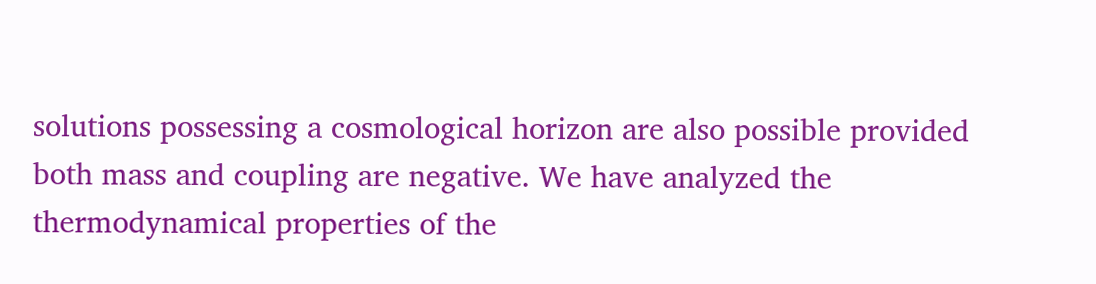solutions possessing a cosmological horizon are also possible provided both mass and coupling are negative. We have analyzed the thermodynamical properties of the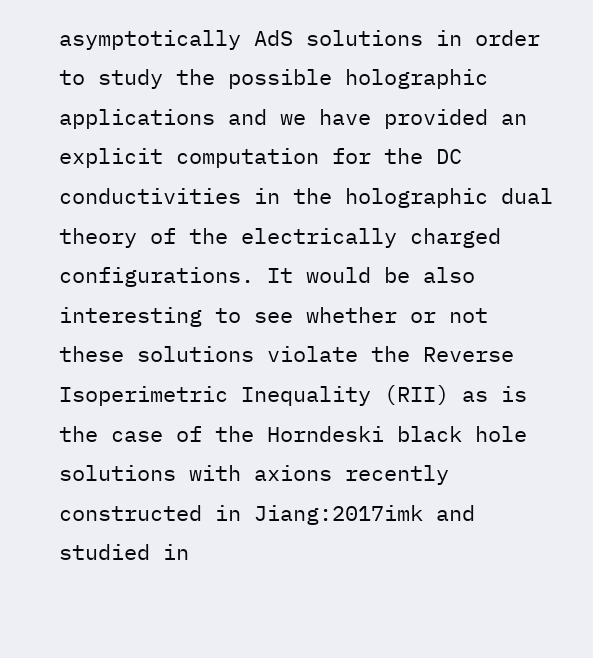asymptotically AdS solutions in order to study the possible holographic applications and we have provided an explicit computation for the DC conductivities in the holographic dual theory of the electrically charged configurations. It would be also interesting to see whether or not these solutions violate the Reverse Isoperimetric Inequality (RII) as is the case of the Horndeski black hole solutions with axions recently constructed in Jiang:2017imk and studied in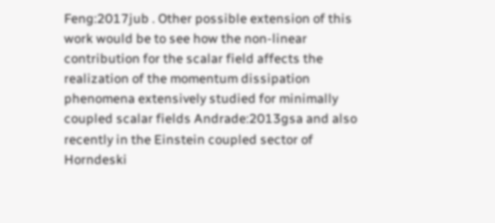Feng:2017jub . Other possible extension of this work would be to see how the non-linear contribution for the scalar field affects the realization of the momentum dissipation phenomena extensively studied for minimally coupled scalar fields Andrade:2013gsa and also recently in the Einstein coupled sector of Horndeski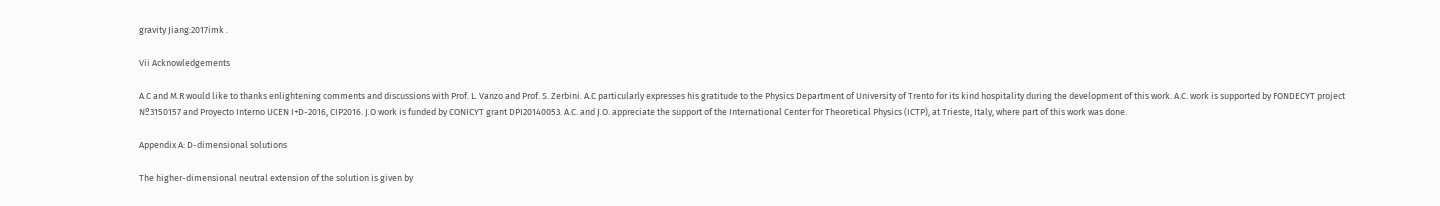gravity Jiang:2017imk .

Vii Acknowledgements

A.C and M.R would like to thanks enlightening comments and discussions with Prof. L. Vanzo and Prof. S. Zerbini. A.C particularly expresses his gratitude to the Physics Department of University of Trento for its kind hospitality during the development of this work. A.C. work is supported by FONDECYT project Nº3150157 and Proyecto Interno UCEN I+D-2016, CIP2016. J.O work is funded by CONICYT grant DPI20140053. A.C. and J.O. appreciate the support of the International Center for Theoretical Physics (ICTP), at Trieste, Italy, where part of this work was done.

Appendix A: D-dimensional solutions

The higher-dimensional neutral extension of the solution is given by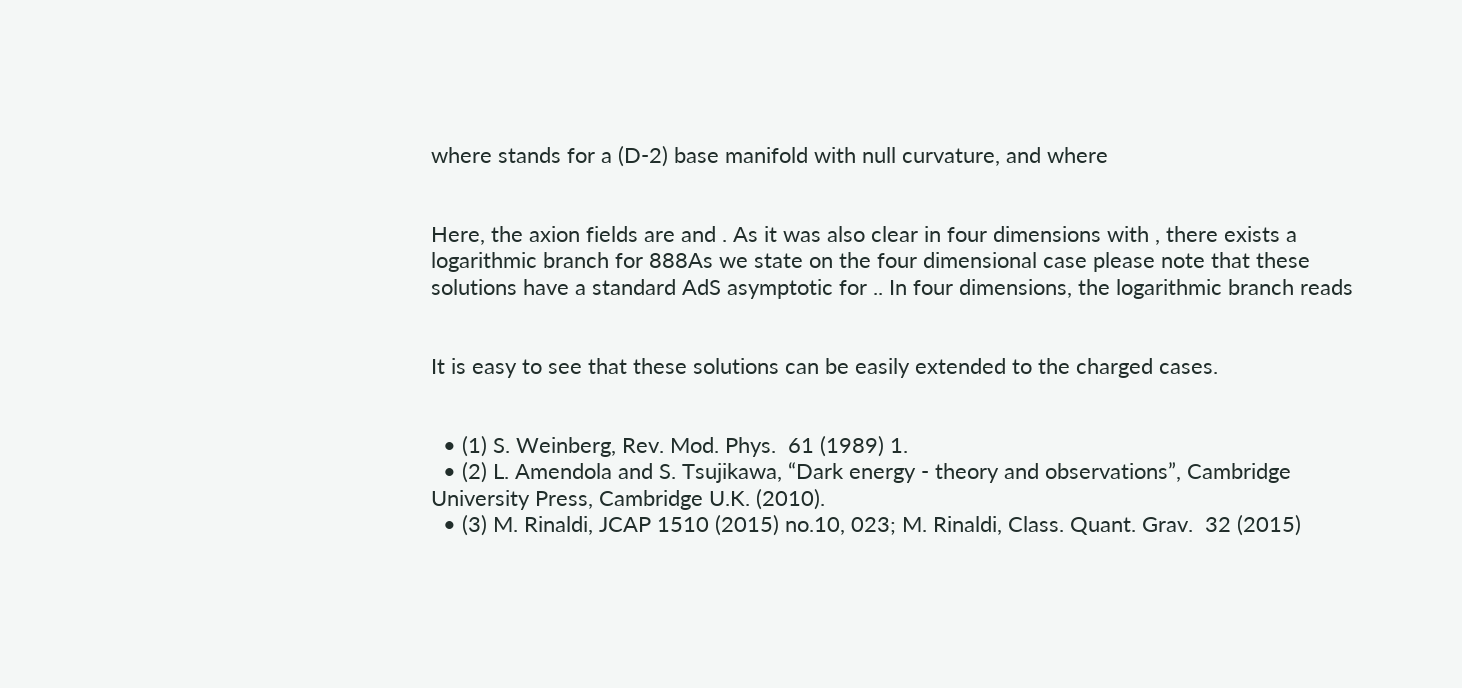where stands for a (D-2) base manifold with null curvature, and where


Here, the axion fields are and . As it was also clear in four dimensions with , there exists a logarithmic branch for 888As we state on the four dimensional case please note that these solutions have a standard AdS asymptotic for .. In four dimensions, the logarithmic branch reads


It is easy to see that these solutions can be easily extended to the charged cases.


  • (1) S. Weinberg, Rev. Mod. Phys.  61 (1989) 1.
  • (2) L. Amendola and S. Tsujikawa, “Dark energy - theory and observations”, Cambridge University Press, Cambridge U.K. (2010).
  • (3) M. Rinaldi, JCAP 1510 (2015) no.10, 023; M. Rinaldi, Class. Quant. Grav.  32 (2015)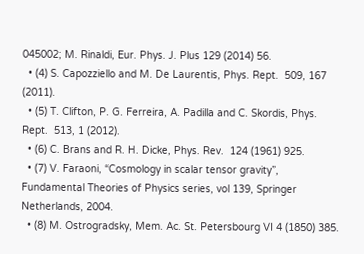045002; M. Rinaldi, Eur. Phys. J. Plus 129 (2014) 56.
  • (4) S. Capozziello and M. De Laurentis, Phys. Rept.  509, 167 (2011).
  • (5) T. Clifton, P. G. Ferreira, A. Padilla and C. Skordis, Phys. Rept.  513, 1 (2012).
  • (6) C. Brans and R. H. Dicke, Phys. Rev.  124 (1961) 925.
  • (7) V. Faraoni, “Cosmology in scalar tensor gravity”, Fundamental Theories of Physics series, vol 139, Springer Netherlands, 2004.
  • (8) M. Ostrogradsky, Mem. Ac. St. Petersbourg VI 4 (1850) 385.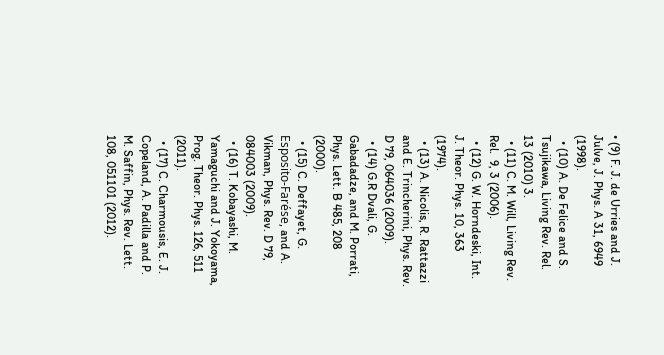• (9) F. J. de Urries and J. Julve, J. Phys. A 31, 6949 (1998).
  • (10) A. De Felice and S. Tsujikawa, Living Rev. Rel.  13 (2010) 3.
  • (11) C. M. Will, Living Rev. Rel.  9, 3 (2006).
  • (12) G. W. Horndeski, Int. J. Theor. Phys. 10, 363 (1974).
  • (13) A. Nicolis, R. Rattazzi and E. Trincherini, Phys. Rev. D 79, 064036 (2009).
  • (14) G.R Dvali, G. Gabadadze, and M. Porrati, Phys. Lett. B 485, 208 (2000).
  • (15) C. Deffayet, G. Esposito-Farése, and A. Vikman, Phys. Rev. D 79, 084003 (2009).
  • (16) T. Kobayashi, M. Yamaguchi and J. Yokoyama, Prog. Theor. Phys. 126, 511 (2011).
  • (17) C. Charmousis, E. J. Copeland, A. Padilla and P. M. Saffin, Phys. Rev. Lett.  108, 051101 (2012).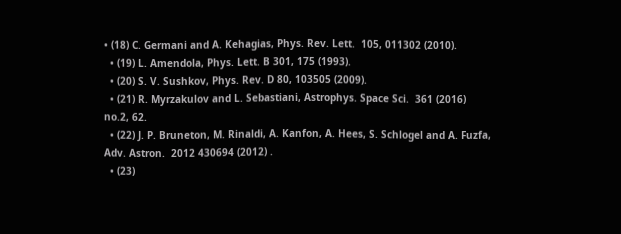• (18) C. Germani and A. Kehagias, Phys. Rev. Lett.  105, 011302 (2010).
  • (19) L. Amendola, Phys. Lett. B 301, 175 (1993).
  • (20) S. V. Sushkov, Phys. Rev. D 80, 103505 (2009).
  • (21) R. Myrzakulov and L. Sebastiani, Astrophys. Space Sci.  361 (2016) no.2, 62.
  • (22) J. P. Bruneton, M. Rinaldi, A. Kanfon, A. Hees, S. Schlogel and A. Fuzfa, Adv. Astron.  2012 430694 (2012) .
  • (23)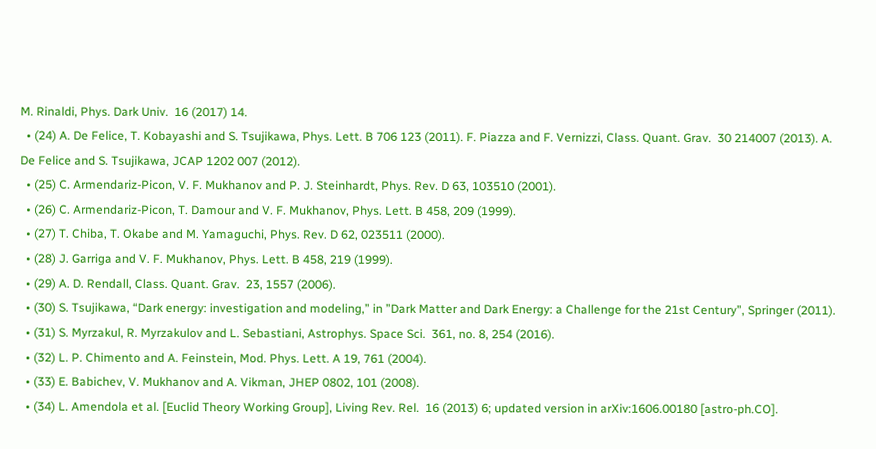M. Rinaldi, Phys. Dark Univ.  16 (2017) 14.
  • (24) A. De Felice, T. Kobayashi and S. Tsujikawa, Phys. Lett. B 706 123 (2011). F. Piazza and F. Vernizzi, Class. Quant. Grav.  30 214007 (2013). A. De Felice and S. Tsujikawa, JCAP 1202 007 (2012).
  • (25) C. Armendariz-Picon, V. F. Mukhanov and P. J. Steinhardt, Phys. Rev. D 63, 103510 (2001).
  • (26) C. Armendariz-Picon, T. Damour and V. F. Mukhanov, Phys. Lett. B 458, 209 (1999).
  • (27) T. Chiba, T. Okabe and M. Yamaguchi, Phys. Rev. D 62, 023511 (2000).
  • (28) J. Garriga and V. F. Mukhanov, Phys. Lett. B 458, 219 (1999).
  • (29) A. D. Rendall, Class. Quant. Grav.  23, 1557 (2006).
  • (30) S. Tsujikawa, “Dark energy: investigation and modeling,” in ”Dark Matter and Dark Energy: a Challenge for the 21st Century”, Springer (2011).
  • (31) S. Myrzakul, R. Myrzakulov and L. Sebastiani, Astrophys. Space Sci.  361, no. 8, 254 (2016).
  • (32) L. P. Chimento and A. Feinstein, Mod. Phys. Lett. A 19, 761 (2004).
  • (33) E. Babichev, V. Mukhanov and A. Vikman, JHEP 0802, 101 (2008).
  • (34) L. Amendola et al. [Euclid Theory Working Group], Living Rev. Rel.  16 (2013) 6; updated version in arXiv:1606.00180 [astro-ph.CO].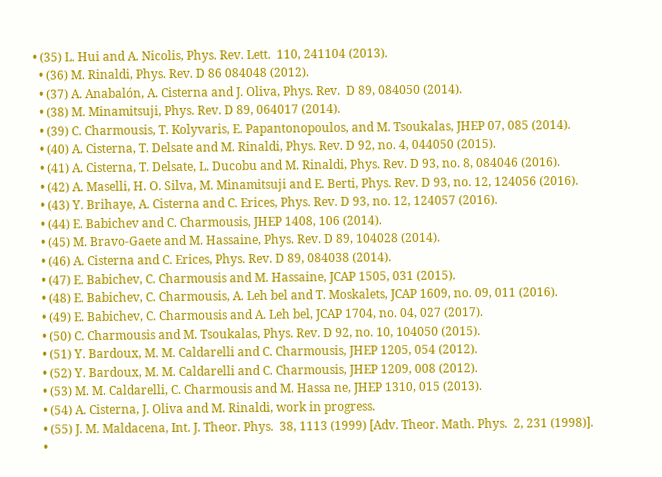• (35) L. Hui and A. Nicolis, Phys. Rev. Lett.  110, 241104 (2013).
  • (36) M. Rinaldi, Phys. Rev. D 86 084048 (2012).
  • (37) A. Anabalón, A. Cisterna and J. Oliva, Phys. Rev.  D 89, 084050 (2014).
  • (38) M. Minamitsuji, Phys. Rev. D 89, 064017 (2014).
  • (39) C. Charmousis, T. Kolyvaris, E. Papantonopoulos, and M. Tsoukalas, JHEP 07, 085 (2014).
  • (40) A. Cisterna, T. Delsate and M. Rinaldi, Phys. Rev. D 92, no. 4, 044050 (2015).
  • (41) A. Cisterna, T. Delsate, L. Ducobu and M. Rinaldi, Phys. Rev. D 93, no. 8, 084046 (2016).
  • (42) A. Maselli, H. O. Silva, M. Minamitsuji and E. Berti, Phys. Rev. D 93, no. 12, 124056 (2016).
  • (43) Y. Brihaye, A. Cisterna and C. Erices, Phys. Rev. D 93, no. 12, 124057 (2016).
  • (44) E. Babichev and C. Charmousis, JHEP 1408, 106 (2014).
  • (45) M. Bravo-Gaete and M. Hassaine, Phys. Rev. D 89, 104028 (2014).
  • (46) A. Cisterna and C. Erices, Phys. Rev. D 89, 084038 (2014).
  • (47) E. Babichev, C. Charmousis and M. Hassaine, JCAP 1505, 031 (2015).
  • (48) E. Babichev, C. Charmousis, A. Leh bel and T. Moskalets, JCAP 1609, no. 09, 011 (2016).
  • (49) E. Babichev, C. Charmousis and A. Leh bel, JCAP 1704, no. 04, 027 (2017).
  • (50) C. Charmousis and M. Tsoukalas, Phys. Rev. D 92, no. 10, 104050 (2015).
  • (51) Y. Bardoux, M. M. Caldarelli and C. Charmousis, JHEP 1205, 054 (2012).
  • (52) Y. Bardoux, M. M. Caldarelli and C. Charmousis, JHEP 1209, 008 (2012).
  • (53) M. M. Caldarelli, C. Charmousis and M. Hassa ne, JHEP 1310, 015 (2013).
  • (54) A. Cisterna, J. Oliva and M. Rinaldi, work in progress.
  • (55) J. M. Maldacena, Int. J. Theor. Phys.  38, 1113 (1999) [Adv. Theor. Math. Phys.  2, 231 (1998)].
  •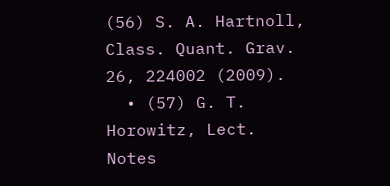(56) S. A. Hartnoll, Class. Quant. Grav.  26, 224002 (2009).
  • (57) G. T. Horowitz, Lect. Notes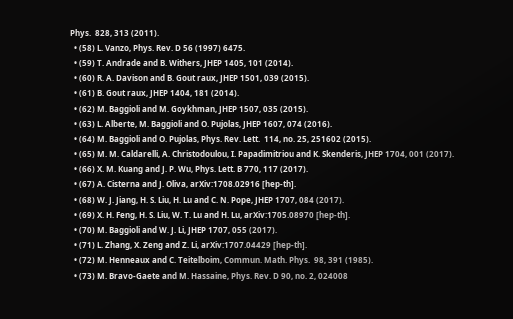Phys.  828, 313 (2011).
  • (58) L. Vanzo, Phys. Rev. D 56 (1997) 6475.
  • (59) T. Andrade and B. Withers, JHEP 1405, 101 (2014).
  • (60) R. A. Davison and B. Gout raux, JHEP 1501, 039 (2015).
  • (61) B. Gout raux, JHEP 1404, 181 (2014).
  • (62) M. Baggioli and M. Goykhman, JHEP 1507, 035 (2015).
  • (63) L. Alberte, M. Baggioli and O. Pujolas, JHEP 1607, 074 (2016).
  • (64) M. Baggioli and O. Pujolas, Phys. Rev. Lett.  114, no. 25, 251602 (2015).
  • (65) M. M. Caldarelli, A. Christodoulou, I. Papadimitriou and K. Skenderis, JHEP 1704, 001 (2017).
  • (66) X. M. Kuang and J. P. Wu, Phys. Lett. B 770, 117 (2017).
  • (67) A. Cisterna and J. Oliva, arXiv:1708.02916 [hep-th].
  • (68) W. J. Jiang, H. S. Liu, H. Lu and C. N. Pope, JHEP 1707, 084 (2017).
  • (69) X. H. Feng, H. S. Liu, W. T. Lu and H. Lu, arXiv:1705.08970 [hep-th].
  • (70) M. Baggioli and W. J. Li, JHEP 1707, 055 (2017).
  • (71) L. Zhang, X. Zeng and Z. Li, arXiv:1707.04429 [hep-th].
  • (72) M. Henneaux and C. Teitelboim, Commun. Math. Phys.  98, 391 (1985).
  • (73) M. Bravo-Gaete and M. Hassaine, Phys. Rev. D 90, no. 2, 024008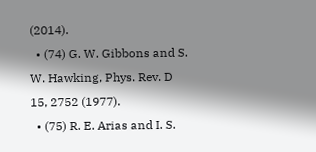(2014).
  • (74) G. W. Gibbons and S. W. Hawking, Phys. Rev. D 15, 2752 (1977).
  • (75) R. E. Arias and I. S.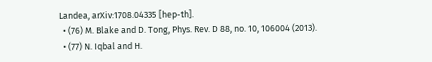Landea, arXiv:1708.04335 [hep-th].
  • (76) M. Blake and D. Tong, Phys. Rev. D 88, no. 10, 106004 (2013).
  • (77) N. Iqbal and H.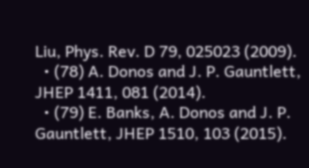Liu, Phys. Rev. D 79, 025023 (2009).
  • (78) A. Donos and J. P. Gauntlett, JHEP 1411, 081 (2014).
  • (79) E. Banks, A. Donos and J. P. Gauntlett, JHEP 1510, 103 (2015).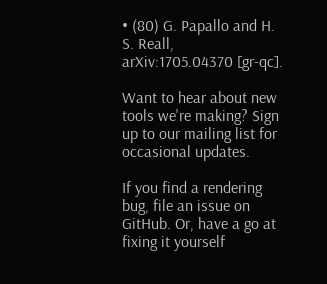• (80) G. Papallo and H. S. Reall, arXiv:1705.04370 [gr-qc].

Want to hear about new tools we're making? Sign up to our mailing list for occasional updates.

If you find a rendering bug, file an issue on GitHub. Or, have a go at fixing it yourself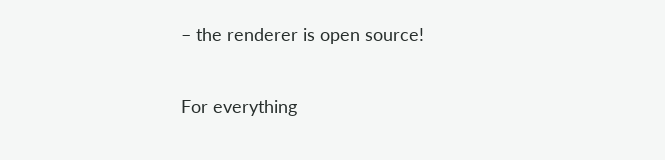– the renderer is open source!

For everything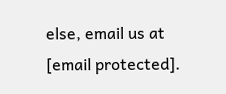else, email us at [email protected].